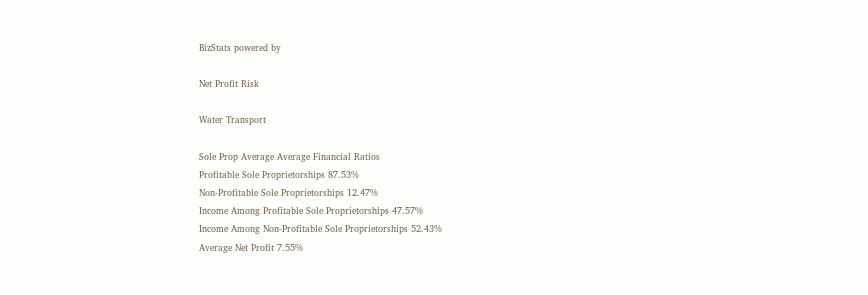BizStats powered by

Net Profit Risk

Water Transport

Sole Prop Average Average Financial Ratios
Profitable Sole Proprietorships 87.53%
Non-Profitable Sole Proprietorships 12.47%
Income Among Profitable Sole Proprietorships 47.57%
Income Among Non-Profitable Sole Proprietorships 52.43%
Average Net Profit 7.55%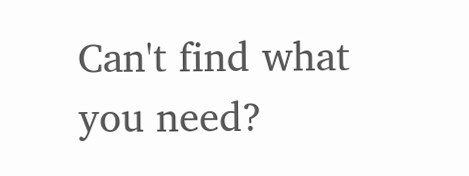Can't find what you need?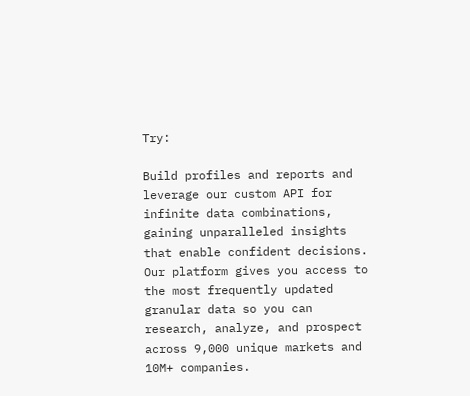Try:

Build profiles and reports and leverage our custom API for infinite data combinations, gaining unparalleled insights that enable confident decisions. Our platform gives you access to the most frequently updated granular data so you can research, analyze, and prospect across 9,000 unique markets and 10M+ companies.